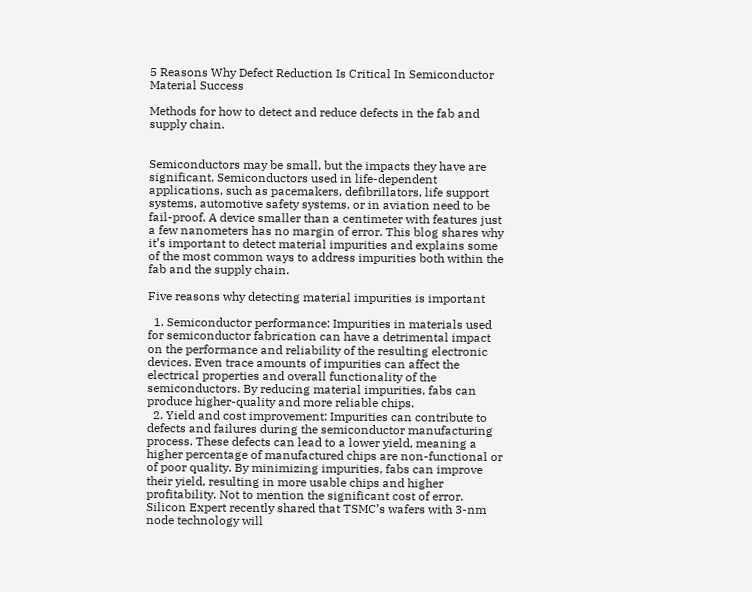5 Reasons Why Defect Reduction Is Critical In Semiconductor Material Success

Methods for how to detect and reduce defects in the fab and supply chain.


Semiconductors may be small, but the impacts they have are significant. Semiconductors used in life-dependent applications, such as pacemakers, defibrillators, life support systems, automotive safety systems, or in aviation need to be fail-proof. A device smaller than a centimeter with features just a few nanometers has no margin of error. This blog shares why it’s important to detect material impurities and explains some of the most common ways to address impurities both within the fab and the supply chain.

Five reasons why detecting material impurities is important

  1. Semiconductor performance: Impurities in materials used for semiconductor fabrication can have a detrimental impact on the performance and reliability of the resulting electronic devices. Even trace amounts of impurities can affect the electrical properties and overall functionality of the semiconductors. By reducing material impurities, fabs can produce higher-quality and more reliable chips.
  2. Yield and cost improvement: Impurities can contribute to defects and failures during the semiconductor manufacturing process. These defects can lead to a lower yield, meaning a higher percentage of manufactured chips are non-functional or of poor quality. By minimizing impurities, fabs can improve their yield, resulting in more usable chips and higher profitability. Not to mention the significant cost of error. Silicon Expert recently shared that TSMC’s wafers with 3-nm node technology will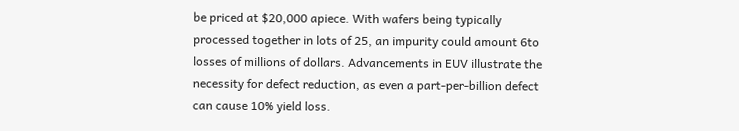be priced at $20,000 apiece. With wafers being typically processed together in lots of 25, an impurity could amount 6to losses of millions of dollars. Advancements in EUV illustrate the necessity for defect reduction, as even a part-per-billion defect can cause 10% yield loss.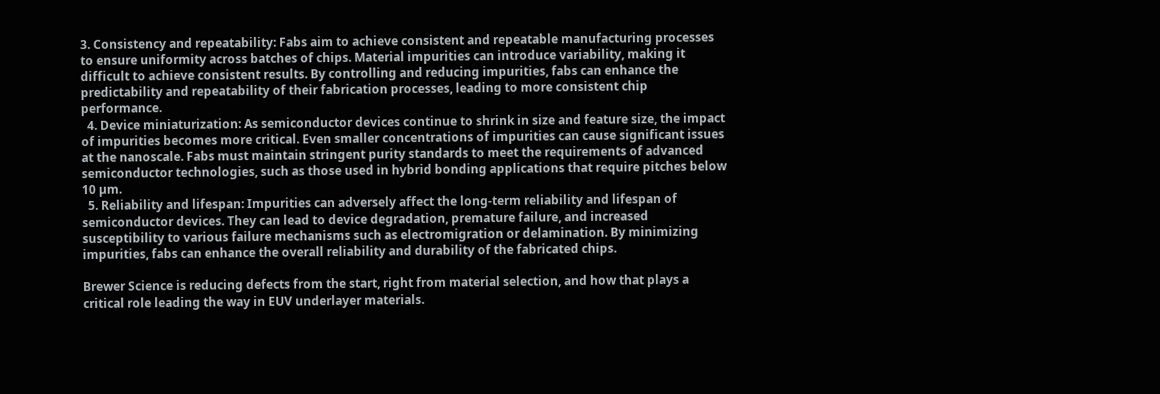3. Consistency and repeatability: Fabs aim to achieve consistent and repeatable manufacturing processes to ensure uniformity across batches of chips. Material impurities can introduce variability, making it difficult to achieve consistent results. By controlling and reducing impurities, fabs can enhance the predictability and repeatability of their fabrication processes, leading to more consistent chip performance.
  4. Device miniaturization: As semiconductor devices continue to shrink in size and feature size, the impact of impurities becomes more critical. Even smaller concentrations of impurities can cause significant issues at the nanoscale. Fabs must maintain stringent purity standards to meet the requirements of advanced semiconductor technologies, such as those used in hybrid bonding applications that require pitches below 10 µm.
  5. Reliability and lifespan: Impurities can adversely affect the long-term reliability and lifespan of semiconductor devices. They can lead to device degradation, premature failure, and increased susceptibility to various failure mechanisms such as electromigration or delamination. By minimizing impurities, fabs can enhance the overall reliability and durability of the fabricated chips.

Brewer Science is reducing defects from the start, right from material selection, and how that plays a critical role leading the way in EUV underlayer materials.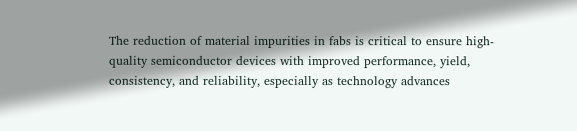The reduction of material impurities in fabs is critical to ensure high-quality semiconductor devices with improved performance, yield, consistency, and reliability, especially as technology advances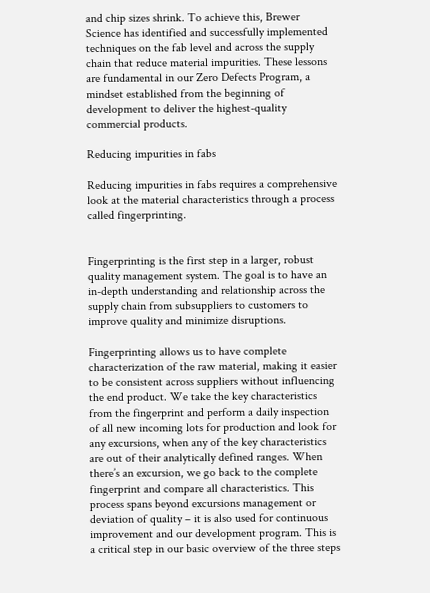and chip sizes shrink. To achieve this, Brewer Science has identified and successfully implemented techniques on the fab level and across the supply chain that reduce material impurities. These lessons are fundamental in our Zero Defects Program, a mindset established from the beginning of development to deliver the highest-quality commercial products.

Reducing impurities in fabs

Reducing impurities in fabs requires a comprehensive look at the material characteristics through a process called fingerprinting.


Fingerprinting is the first step in a larger, robust quality management system. The goal is to have an in-depth understanding and relationship across the supply chain from subsuppliers to customers to improve quality and minimize disruptions.

Fingerprinting allows us to have complete characterization of the raw material, making it easier to be consistent across suppliers without influencing the end product. We take the key characteristics from the fingerprint and perform a daily inspection of all new incoming lots for production and look for any excursions, when any of the key characteristics are out of their analytically defined ranges. When there’s an excursion, we go back to the complete fingerprint and compare all characteristics. This process spans beyond excursions management or deviation of quality – it is also used for continuous improvement and our development program. This is a critical step in our basic overview of the three steps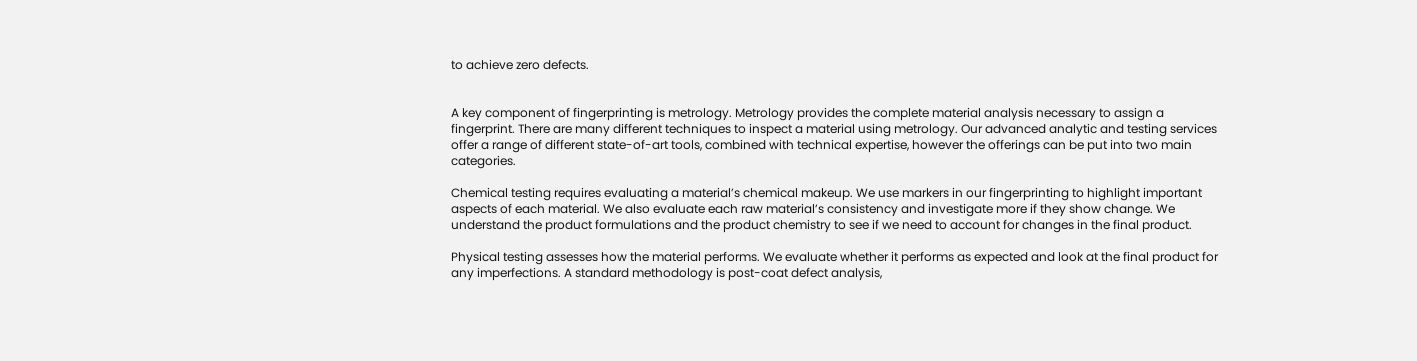to achieve zero defects.


A key component of fingerprinting is metrology. Metrology provides the complete material analysis necessary to assign a fingerprint. There are many different techniques to inspect a material using metrology. Our advanced analytic and testing services offer a range of different state-of-art tools, combined with technical expertise, however the offerings can be put into two main categories.

Chemical testing requires evaluating a material’s chemical makeup. We use markers in our fingerprinting to highlight important aspects of each material. We also evaluate each raw material’s consistency and investigate more if they show change. We understand the product formulations and the product chemistry to see if we need to account for changes in the final product.

Physical testing assesses how the material performs. We evaluate whether it performs as expected and look at the final product for any imperfections. A standard methodology is post-coat defect analysis,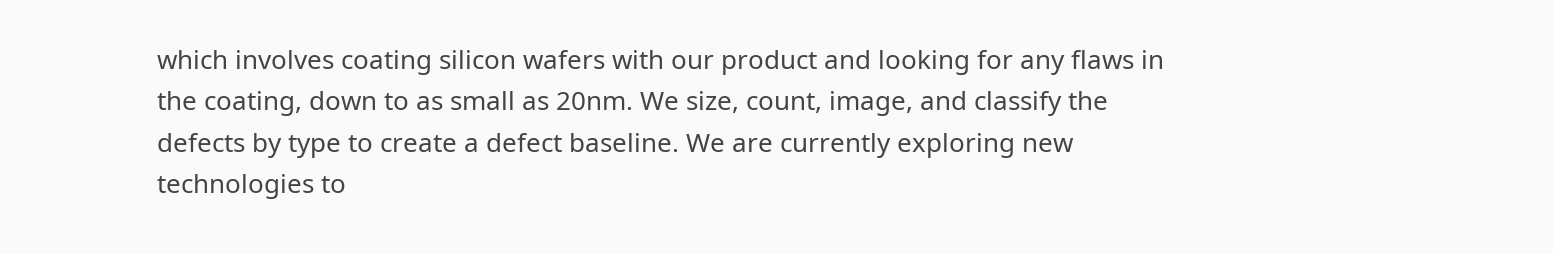which involves coating silicon wafers with our product and looking for any flaws in the coating, down to as small as 20nm. We size, count, image, and classify the defects by type to create a defect baseline. We are currently exploring new technologies to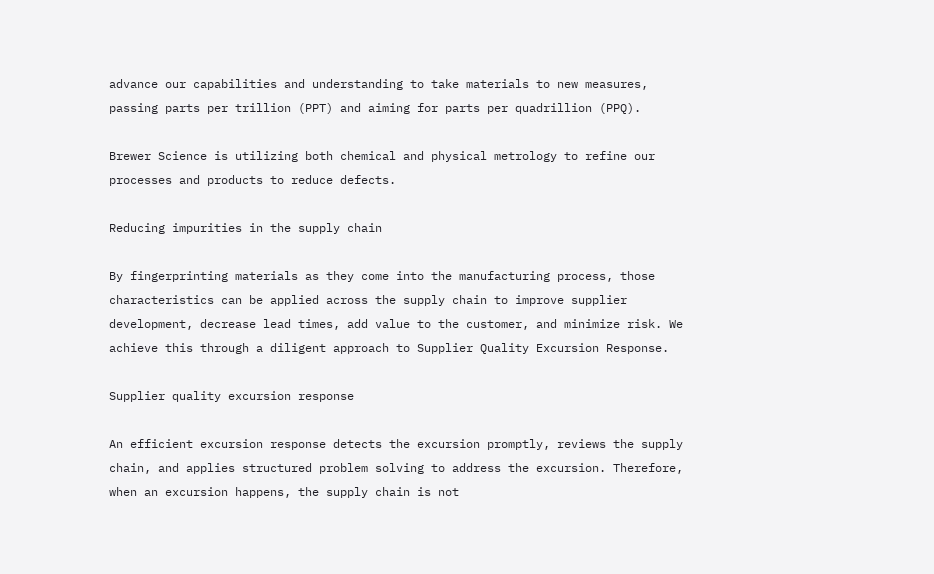advance our capabilities and understanding to take materials to new measures, passing parts per trillion (PPT) and aiming for parts per quadrillion (PPQ).

Brewer Science is utilizing both chemical and physical metrology to refine our processes and products to reduce defects.

Reducing impurities in the supply chain

By fingerprinting materials as they come into the manufacturing process, those characteristics can be applied across the supply chain to improve supplier development, decrease lead times, add value to the customer, and minimize risk. We achieve this through a diligent approach to Supplier Quality Excursion Response.

Supplier quality excursion response

An efficient excursion response detects the excursion promptly, reviews the supply chain, and applies structured problem solving to address the excursion. Therefore, when an excursion happens, the supply chain is not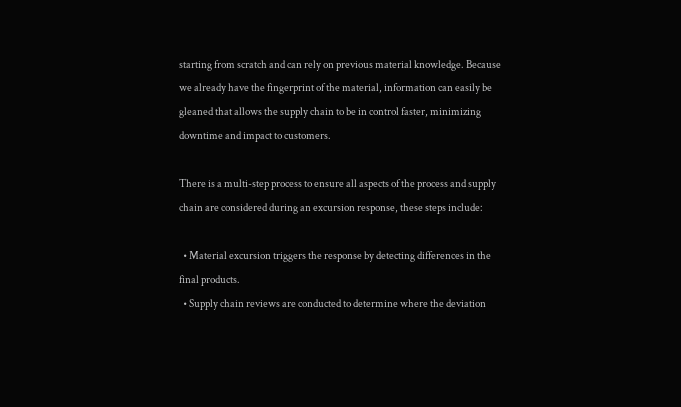starting from scratch and can rely on previous material knowledge. Because we already have the fingerprint of the material, information can easily be gleaned that allows the supply chain to be in control faster, minimizing downtime and impact to customers.

There is a multi-step process to ensure all aspects of the process and supply chain are considered during an excursion response, these steps include:

  • Material excursion triggers the response by detecting differences in the final products.
  • Supply chain reviews are conducted to determine where the deviation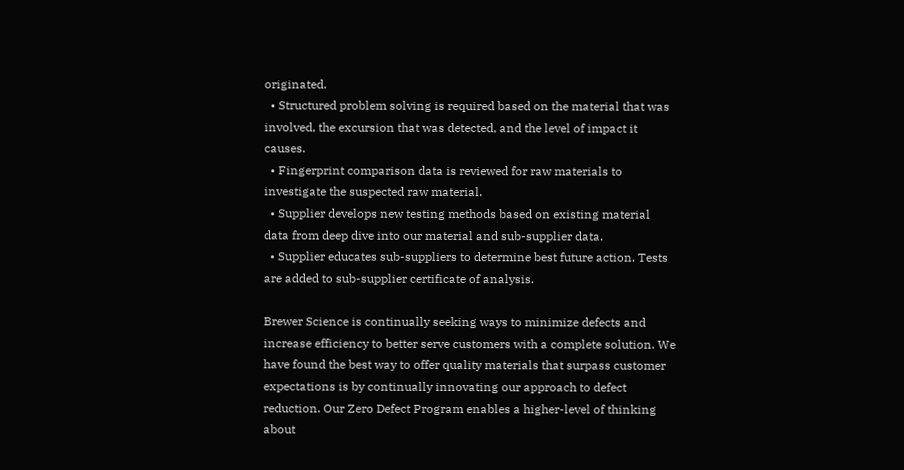originated.
  • Structured problem solving is required based on the material that was involved, the excursion that was detected, and the level of impact it causes.
  • Fingerprint comparison data is reviewed for raw materials to investigate the suspected raw material.
  • Supplier develops new testing methods based on existing material data from deep dive into our material and sub-supplier data.
  • Supplier educates sub-suppliers to determine best future action. Tests are added to sub-supplier certificate of analysis.

Brewer Science is continually seeking ways to minimize defects and increase efficiency to better serve customers with a complete solution. We have found the best way to offer quality materials that surpass customer expectations is by continually innovating our approach to defect reduction. Our Zero Defect Program enables a higher-level of thinking about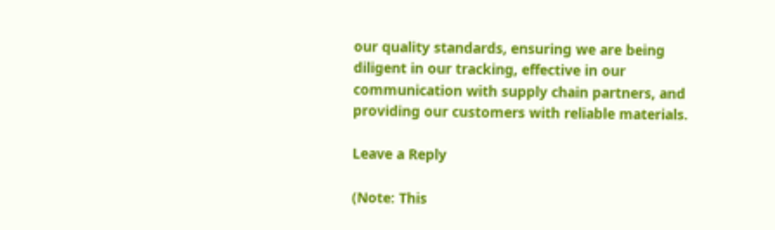our quality standards, ensuring we are being diligent in our tracking, effective in our communication with supply chain partners, and providing our customers with reliable materials.

Leave a Reply

(Note: This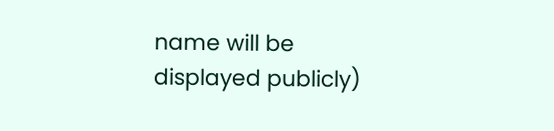name will be displayed publicly)